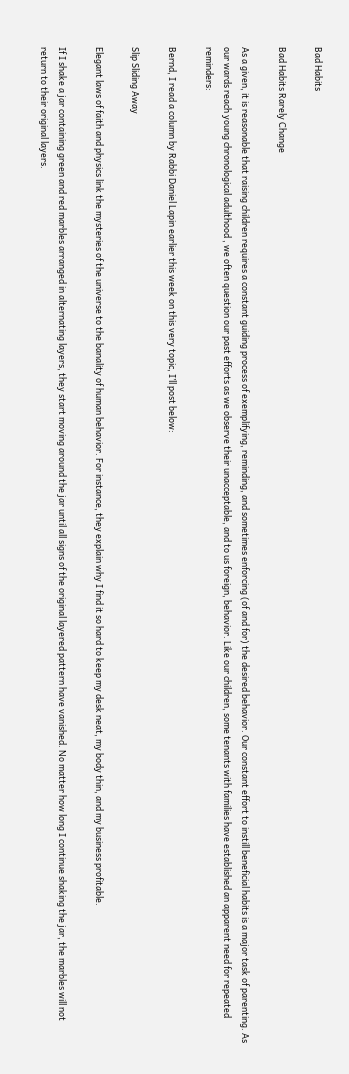Bad Habits

Bad Habits Rarely Change

As a given, it is reasonable that raising children requires a constant guiding process of exemplifying, reminding, and sometimes enforcing (of and for) the desired behavior. Our constant effort to instill beneficial habits is a major task of parenting. As our wards reach young chronological adulthood , we often question our past efforts as we observe their unacceptable, and to us foreign, behavior. Like our children, some tenants with families have established an apparent need for repeated reminders:

Bernd, I read a column by Rabbi Daniel Lapin earlier this week on this very topic, I’ll post below:

Slip Sliding Away

Elegant laws of faith and physics link the mysteries of the universe to the banality of human behavior. For instance, they explain why I find it so hard to keep my desk neat, my body thin, and my business profitable.

If I shake a jar containing green and red marbles arranged in alternating layers, they start moving around the jar until all signs of the original layered pattern have vanished. No matter how long I continue shaking the jar, the marbles will not return to their original layers.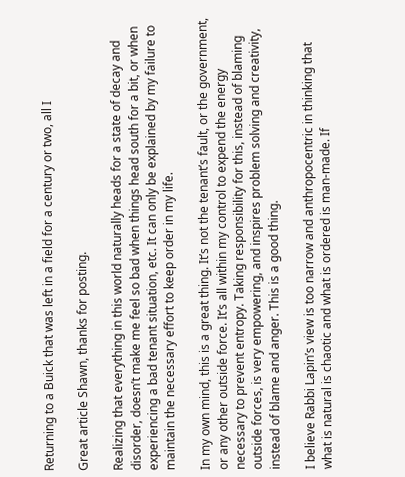Returning to a Buick that was left in a field for a century or two, all I

Great article Shawn, thanks for posting.

Realizing that everything in this world naturally heads for a state of decay and disorder, doesn’t make me feel so bad when things head south for a bit, or when experiencing a bad tenant situation, etc. It can only be explained by my failure to maintain the necessary effort to keep order in my life.

In my own mind, this is a great thing. It’s not the tenant’s fault, or the government, or any other outside force. It’s all within my control to expend the energy necessary to prevent entropy. Taking responsibility for this, instead of blaming outside forces, is very empowering, and inspires problem solving and creativity, instead of blame and anger. This is a good thing.

I believe Rabbi Lapin’s view is too narrow and anthropocentric in thinking that what is natural is chaotic and what is ordered is man-made. If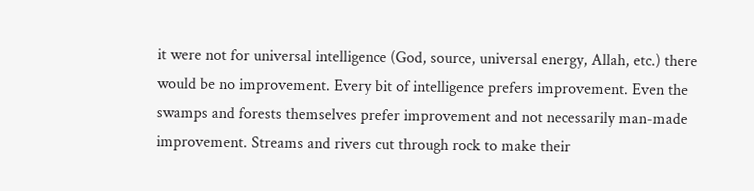it were not for universal intelligence (God, source, universal energy, Allah, etc.) there would be no improvement. Every bit of intelligence prefers improvement. Even the swamps and forests themselves prefer improvement and not necessarily man-made improvement. Streams and rivers cut through rock to make their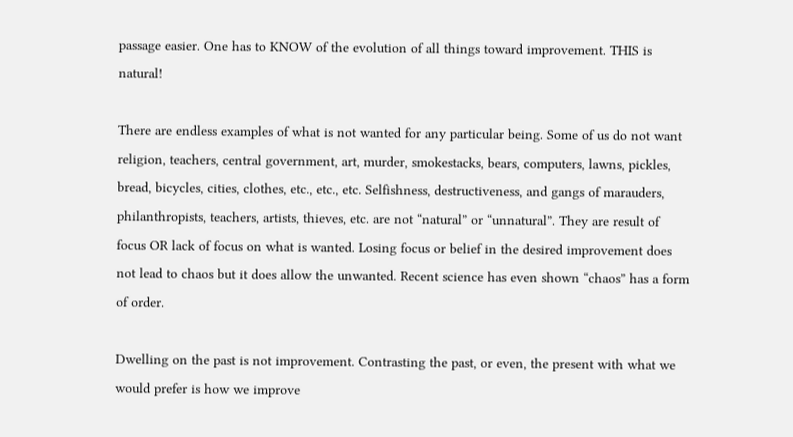passage easier. One has to KNOW of the evolution of all things toward improvement. THIS is natural!

There are endless examples of what is not wanted for any particular being. Some of us do not want religion, teachers, central government, art, murder, smokestacks, bears, computers, lawns, pickles, bread, bicycles, cities, clothes, etc., etc., etc. Selfishness, destructiveness, and gangs of marauders, philanthropists, teachers, artists, thieves, etc. are not “natural” or “unnatural”. They are result of focus OR lack of focus on what is wanted. Losing focus or belief in the desired improvement does not lead to chaos but it does allow the unwanted. Recent science has even shown “chaos” has a form of order.

Dwelling on the past is not improvement. Contrasting the past, or even, the present with what we would prefer is how we improve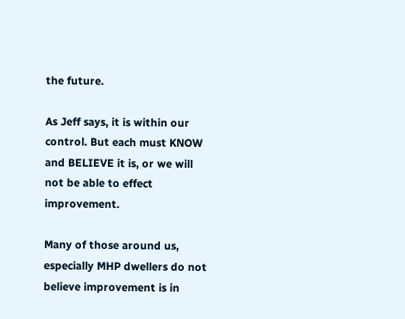the future.

As Jeff says, it is within our control. But each must KNOW and BELIEVE it is, or we will not be able to effect improvement.

Many of those around us, especially MHP dwellers do not believe improvement is in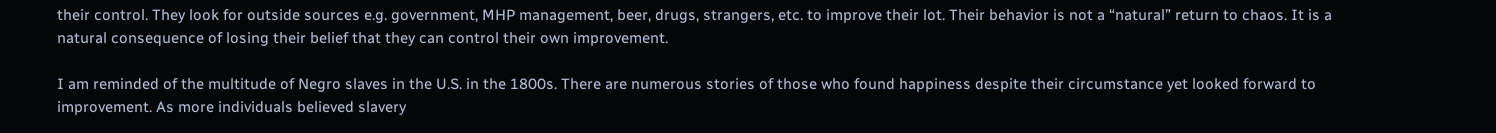their control. They look for outside sources e.g. government, MHP management, beer, drugs, strangers, etc. to improve their lot. Their behavior is not a “natural” return to chaos. It is a natural consequence of losing their belief that they can control their own improvement.

I am reminded of the multitude of Negro slaves in the U.S. in the 1800s. There are numerous stories of those who found happiness despite their circumstance yet looked forward to improvement. As more individuals believed slavery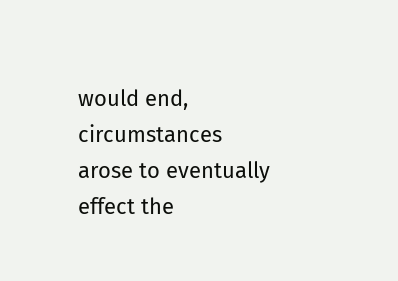would end, circumstances arose to eventually effect the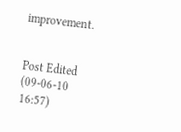improvement.


Post Edited (09-06-10 16:57)